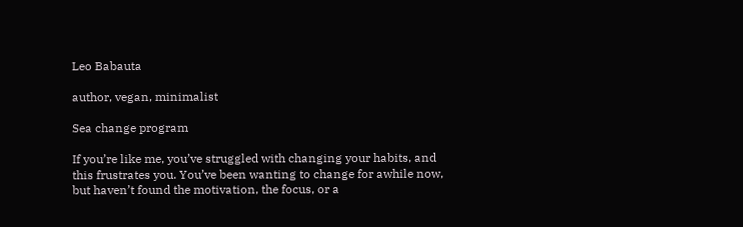Leo Babauta

author, vegan, minimalist

Sea change program

If you’re like me, you’ve struggled with changing your habits, and this frustrates you. You’ve been wanting to change for awhile now, but haven’t found the motivation, the focus, or a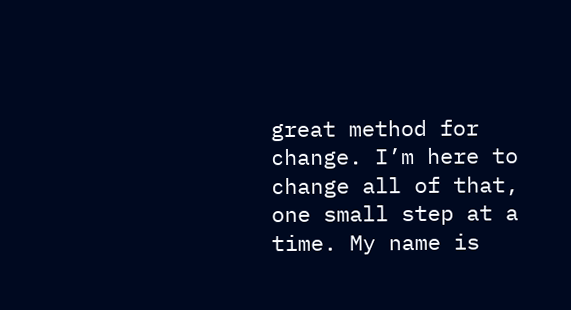great method for change. I’m here to change all of that, one small step at a time. My name is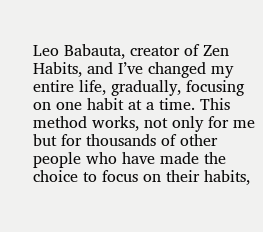Leo Babauta, creator of Zen Habits, and I’ve changed my entire life, gradually, focusing on one habit at a time. This method works, not only for me but for thousands of other people who have made the choice to focus on their habits,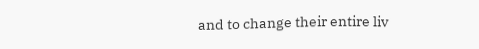and to change their entire liv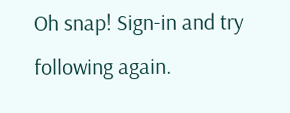Oh snap! Sign-in and try following again.